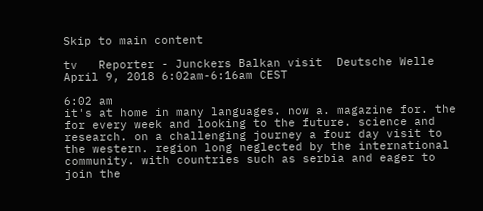Skip to main content

tv   Reporter - Junckers Balkan visit  Deutsche Welle  April 9, 2018 6:02am-6:16am CEST

6:02 am
it's at home in many languages. now a. magazine for. the for every week and looking to the future. science and research. on a challenging journey a four day visit to the western. region long neglected by the international community. with countries such as serbia and eager to join the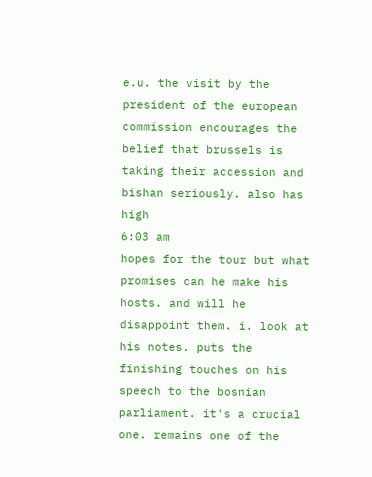e.u. the visit by the president of the european commission encourages the belief that brussels is taking their accession and bishan seriously. also has high
6:03 am
hopes for the tour but what promises can he make his hosts. and will he disappoint them. i. look at his notes. puts the finishing touches on his speech to the bosnian parliament. it's a crucial one. remains one of the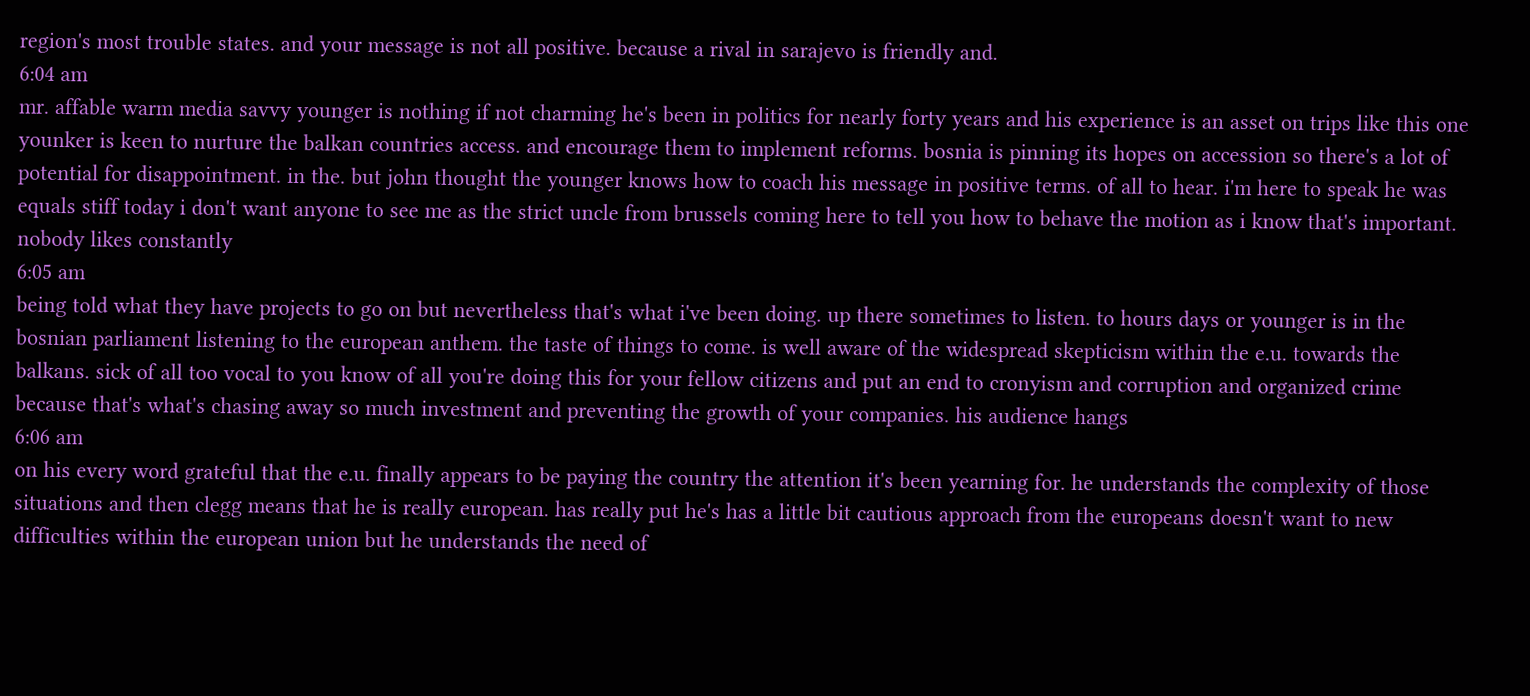region's most trouble states. and your message is not all positive. because a rival in sarajevo is friendly and.
6:04 am
mr. affable warm media savvy younger is nothing if not charming he's been in politics for nearly forty years and his experience is an asset on trips like this one younker is keen to nurture the balkan countries access. and encourage them to implement reforms. bosnia is pinning its hopes on accession so there's a lot of potential for disappointment. in the. but john thought the younger knows how to coach his message in positive terms. of all to hear. i'm here to speak he was equals stiff today i don't want anyone to see me as the strict uncle from brussels coming here to tell you how to behave the motion as i know that's important. nobody likes constantly
6:05 am
being told what they have projects to go on but nevertheless that's what i've been doing. up there sometimes to listen. to hours days or younger is in the bosnian parliament listening to the european anthem. the taste of things to come. is well aware of the widespread skepticism within the e.u. towards the balkans. sick of all too vocal to you know of all you're doing this for your fellow citizens and put an end to cronyism and corruption and organized crime because that's what's chasing away so much investment and preventing the growth of your companies. his audience hangs
6:06 am
on his every word grateful that the e.u. finally appears to be paying the country the attention it's been yearning for. he understands the complexity of those situations and then clegg means that he is really european. has really put he's has a little bit cautious approach from the europeans doesn't want to new difficulties within the european union but he understands the need of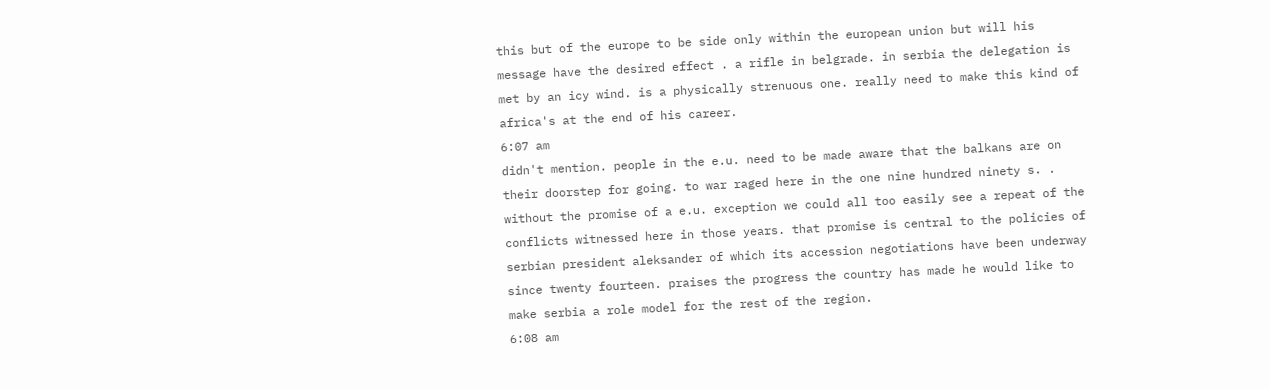this but of the europe to be side only within the european union but will his message have the desired effect . a rifle in belgrade. in serbia the delegation is met by an icy wind. is a physically strenuous one. really need to make this kind of africa's at the end of his career.
6:07 am
didn't mention. people in the e.u. need to be made aware that the balkans are on their doorstep for going. to war raged here in the one nine hundred ninety s. . without the promise of a e.u. exception we could all too easily see a repeat of the conflicts witnessed here in those years. that promise is central to the policies of serbian president aleksander of which its accession negotiations have been underway since twenty fourteen. praises the progress the country has made he would like to make serbia a role model for the rest of the region.
6:08 am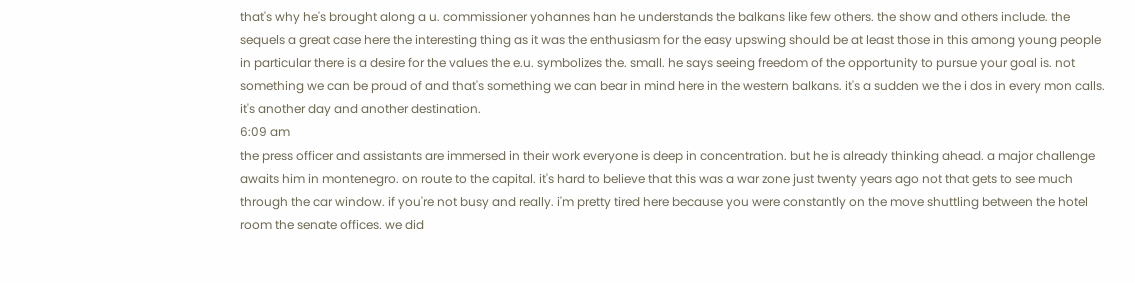that's why he's brought along a u. commissioner yohannes han he understands the balkans like few others. the show and others include. the sequels a great case here the interesting thing as it was the enthusiasm for the easy upswing should be at least those in this among young people in particular there is a desire for the values the e.u. symbolizes the. small. he says seeing freedom of the opportunity to pursue your goal is. not something we can be proud of and that's something we can bear in mind here in the western balkans. it's a sudden we the i dos in every mon calls. it's another day and another destination.
6:09 am
the press officer and assistants are immersed in their work everyone is deep in concentration. but he is already thinking ahead. a major challenge awaits him in montenegro. on route to the capital. it's hard to believe that this was a war zone just twenty years ago not that gets to see much through the car window. if you're not busy and really. i'm pretty tired here because you were constantly on the move shuttling between the hotel room the senate offices. we did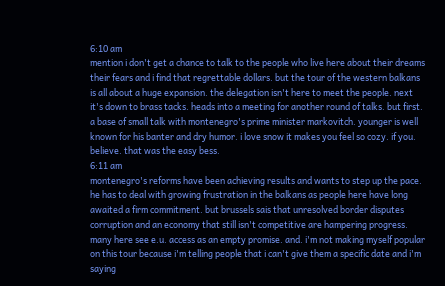6:10 am
mention i don't get a chance to talk to the people who live here about their dreams their fears and i find that regrettable dollars. but the tour of the western balkans is all about a huge expansion. the delegation isn't here to meet the people. next it's down to brass tacks. heads into a meeting for another round of talks. but first. a base of small talk with montenegro's prime minister markovitch. younger is well known for his banter and dry humor. i love snow it makes you feel so cozy. if you. believe. that was the easy bess.
6:11 am
montenegro's reforms have been achieving results and wants to step up the pace. he has to deal with growing frustration in the balkans as people here have long awaited a firm commitment. but brussels sais that unresolved border disputes corruption and an economy that still isn't competitive are hampering progress. many here see e.u. access as an empty promise. and. i'm not making myself popular on this tour because i'm telling people that i can't give them a specific date and i'm saying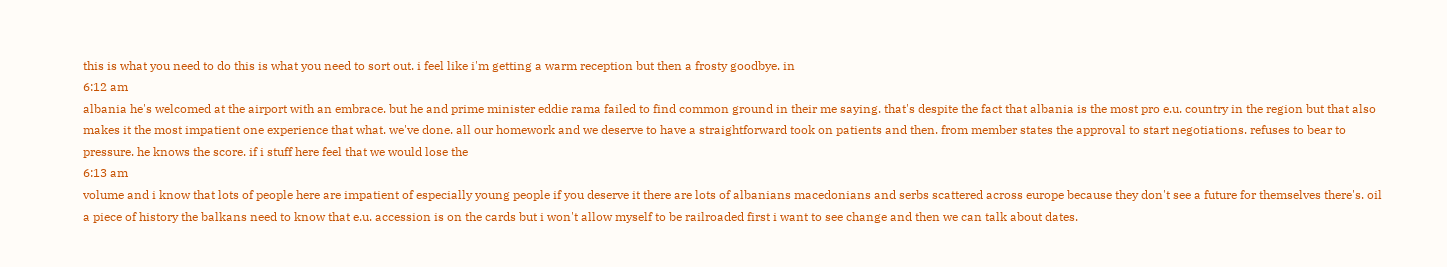this is what you need to do this is what you need to sort out. i feel like i'm getting a warm reception but then a frosty goodbye. in
6:12 am
albania he's welcomed at the airport with an embrace. but he and prime minister eddie rama failed to find common ground in their me saying. that's despite the fact that albania is the most pro e.u. country in the region but that also makes it the most impatient one experience that what. we've done. all our homework and we deserve to have a straightforward took on patients and then. from member states the approval to start negotiations. refuses to bear to pressure. he knows the score. if i stuff here feel that we would lose the
6:13 am
volume and i know that lots of people here are impatient of especially young people if you deserve it there are lots of albanians macedonians and serbs scattered across europe because they don't see a future for themselves there's. oil a piece of history the balkans need to know that e.u. accession is on the cards but i won't allow myself to be railroaded first i want to see change and then we can talk about dates.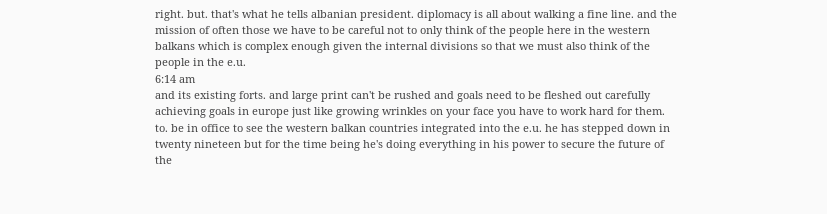right. but. that's what he tells albanian president. diplomacy is all about walking a fine line. and the mission of often those we have to be careful not to only think of the people here in the western balkans which is complex enough given the internal divisions so that we must also think of the people in the e.u.
6:14 am
and its existing forts. and large print can't be rushed and goals need to be fleshed out carefully achieving goals in europe just like growing wrinkles on your face you have to work hard for them. to. be in office to see the western balkan countries integrated into the e.u. he has stepped down in twenty nineteen but for the time being he's doing everything in his power to secure the future of the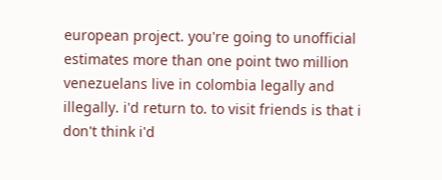european project. you're going to unofficial estimates more than one point two million venezuelans live in colombia legally and illegally. i'd return to. to visit friends is that i don't think i'd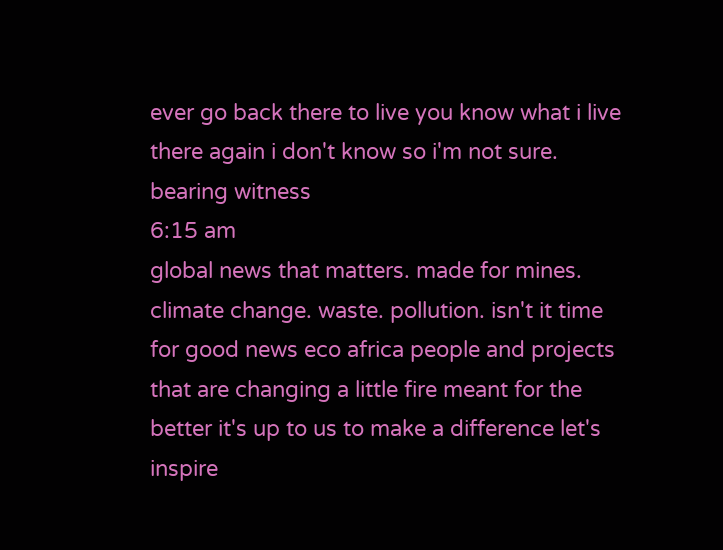ever go back there to live you know what i live there again i don't know so i'm not sure. bearing witness
6:15 am
global news that matters. made for mines. climate change. waste. pollution. isn't it time for good news eco africa people and projects that are changing a little fire meant for the better it's up to us to make a difference let's inspire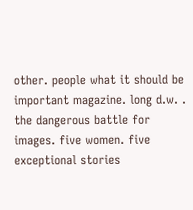other. people what it should be important magazine. long d.w. . the dangerous battle for images. five women. five exceptional stories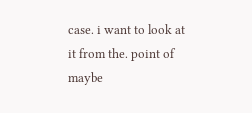case. i want to look at it from the. point of maybe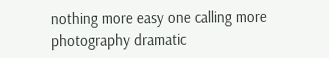nothing more easy one calling more photography dramatic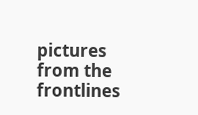pictures from the frontlines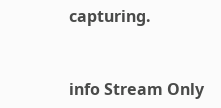capturing.


info Stream Only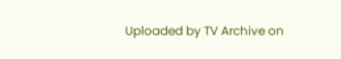Uploaded by TV Archive on